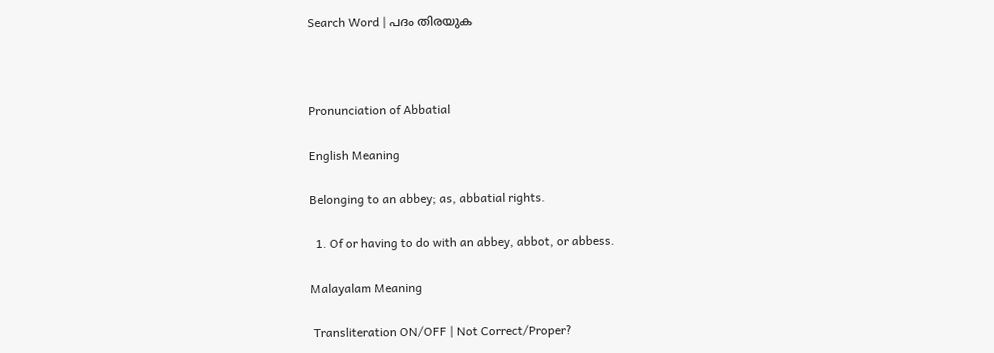Search Word | പദം തിരയുക



Pronunciation of Abbatial

English Meaning

Belonging to an abbey; as, abbatial rights.

  1. Of or having to do with an abbey, abbot, or abbess.

Malayalam Meaning

 Transliteration ON/OFF | Not Correct/Proper?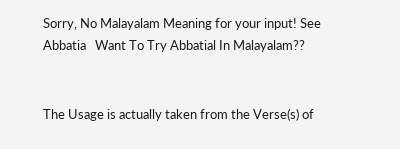Sorry, No Malayalam Meaning for your input! See Abbatia   Want To Try Abbatial In Malayalam??


The Usage is actually taken from the Verse(s) of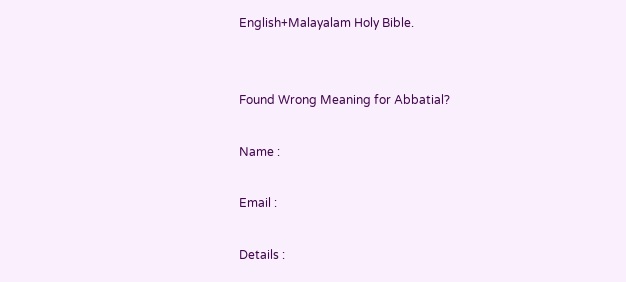English+Malayalam Holy Bible.


Found Wrong Meaning for Abbatial?

Name :

Email :

Details :